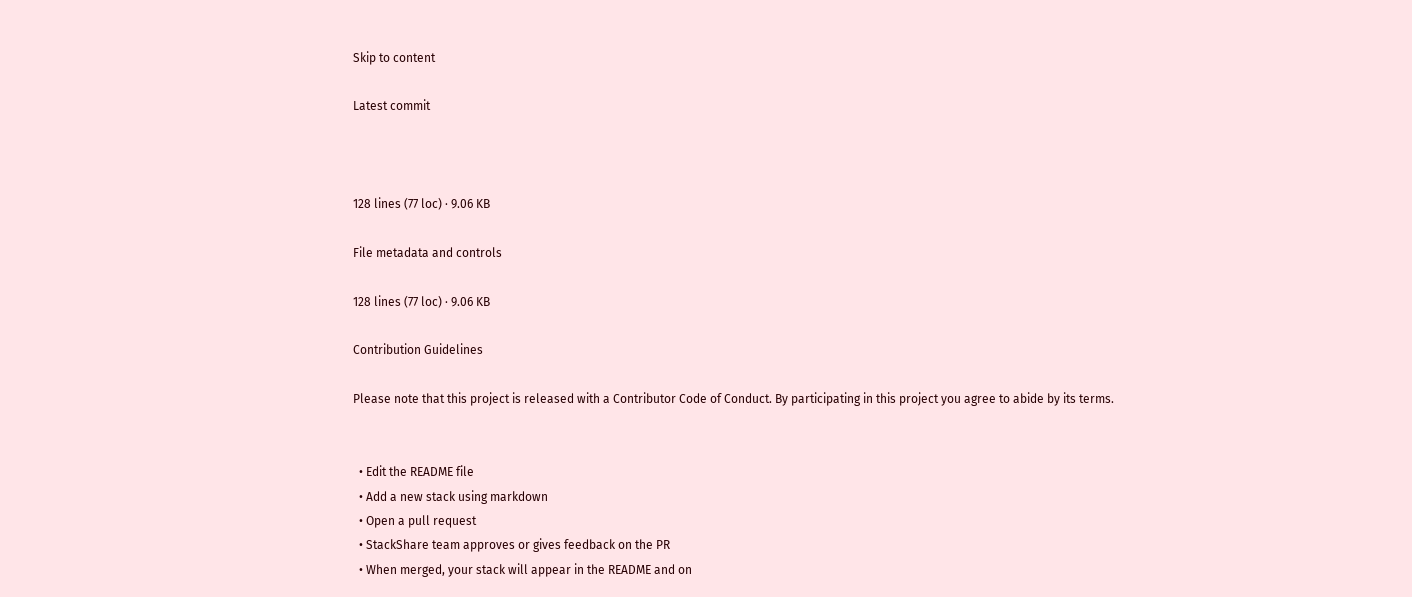Skip to content

Latest commit



128 lines (77 loc) · 9.06 KB

File metadata and controls

128 lines (77 loc) · 9.06 KB

Contribution Guidelines

Please note that this project is released with a Contributor Code of Conduct. By participating in this project you agree to abide by its terms.


  • Edit the README file
  • Add a new stack using markdown
  • Open a pull request
  • StackShare team approves or gives feedback on the PR
  • When merged, your stack will appear in the README and on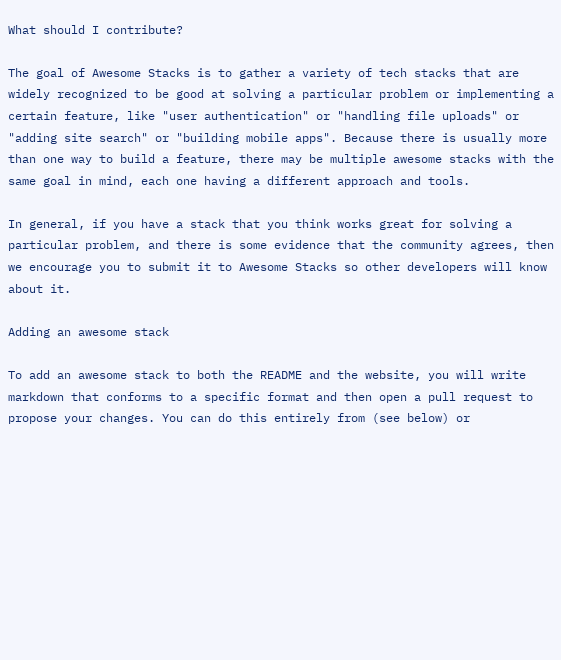What should I contribute?

The goal of Awesome Stacks is to gather a variety of tech stacks that are widely recognized to be good at solving a particular problem or implementing a certain feature, like "user authentication" or "handling file uploads" or "adding site search" or "building mobile apps". Because there is usually more than one way to build a feature, there may be multiple awesome stacks with the same goal in mind, each one having a different approach and tools.

In general, if you have a stack that you think works great for solving a particular problem, and there is some evidence that the community agrees, then we encourage you to submit it to Awesome Stacks so other developers will know about it.

Adding an awesome stack

To add an awesome stack to both the README and the website, you will write markdown that conforms to a specific format and then open a pull request to propose your changes. You can do this entirely from (see below) or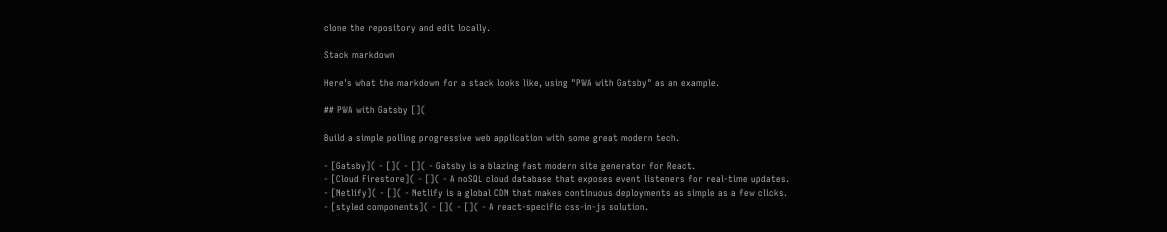clone the repository and edit locally.

Stack markdown

Here's what the markdown for a stack looks like, using "PWA with Gatsby" as an example.

## PWA with Gatsby [](

Build a simple polling progressive web application with some great modern tech.

- [Gatsby]( - []( - []( - Gatsby is a blazing fast modern site generator for React.
- [Cloud Firestore]( - []( - A noSQL cloud database that exposes event listeners for real-time updates.
- [Netlify]( - []( - Netlify is a global CDN that makes continuous deployments as simple as a few clicks.
- [styled components]( - []( - []( - A react-specific css-in-js solution.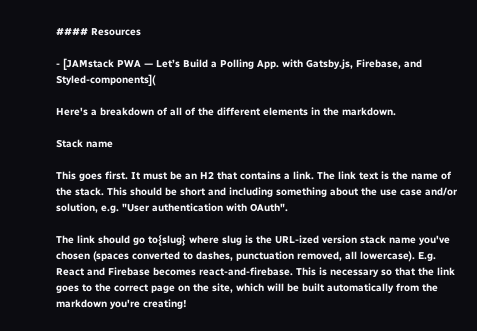#### Resources

- [JAMstack PWA — Let’s Build a Polling App. with Gatsby.js, Firebase, and Styled-components](

Here's a breakdown of all of the different elements in the markdown.

Stack name

This goes first. It must be an H2 that contains a link. The link text is the name of the stack. This should be short and including something about the use case and/or solution, e.g. "User authentication with OAuth".

The link should go to{slug} where slug is the URL-ized version stack name you've chosen (spaces converted to dashes, punctuation removed, all lowercase). E.g. React and Firebase becomes react-and-firebase. This is necessary so that the link goes to the correct page on the site, which will be built automatically from the markdown you're creating!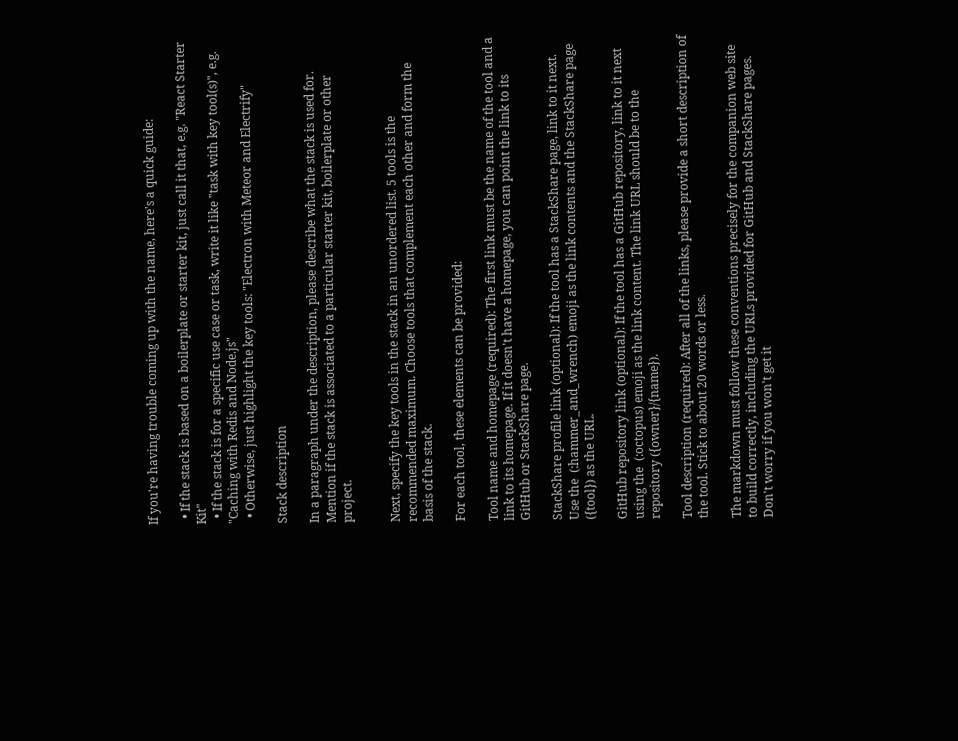If you're having trouble coming up with the name, here's a quick guide:

  • If the stack is based on a boilerplate or starter kit, just call it that, e.g. "React Starter Kit"
  • If the stack is for a specific use case or task, write it like "task with key tool(s)", e.g. "Caching with Redis and Node.js"
  • Otherwise, just highlight the key tools: "Electron with Meteor and Electrify"

Stack description

In a paragraph under the description, please describe what the stack is used for. Mention if the stack is associated to a particular starter kit, boilerplate or other project.


Next, specify the key tools in the stack in an unordered list. 5 tools is the recommended maximum. Choose tools that complement each other and form the basis of the stack.

For each tool, these elements can be provided:

Tool name and homepage (required): The first link must be the name of the tool and a link to its homepage. If it doesn't have a homepage, you can point the link to its GitHub or StackShare page.

StackShare profile link (optional): If the tool has a StackShare page, link to it next. Use the  (:hammer_and_wrench) emoji as the link contents and the StackShare page ({tool}) as the URL.

GitHub repository link (optional): If the tool has a GitHub repository, link to it next using the  (:octopus) emoji as the link content. The link URL should be to the repository ({owner}/{name}).

Tool description (required): After all of the links, please provide a short description of the tool. Stick to about 20 words or less.

The markdown must follow these conventions precisely for the companion web site to build correctly, including the URLs provided for GitHub and StackShare pages. Don't worry if you won't get it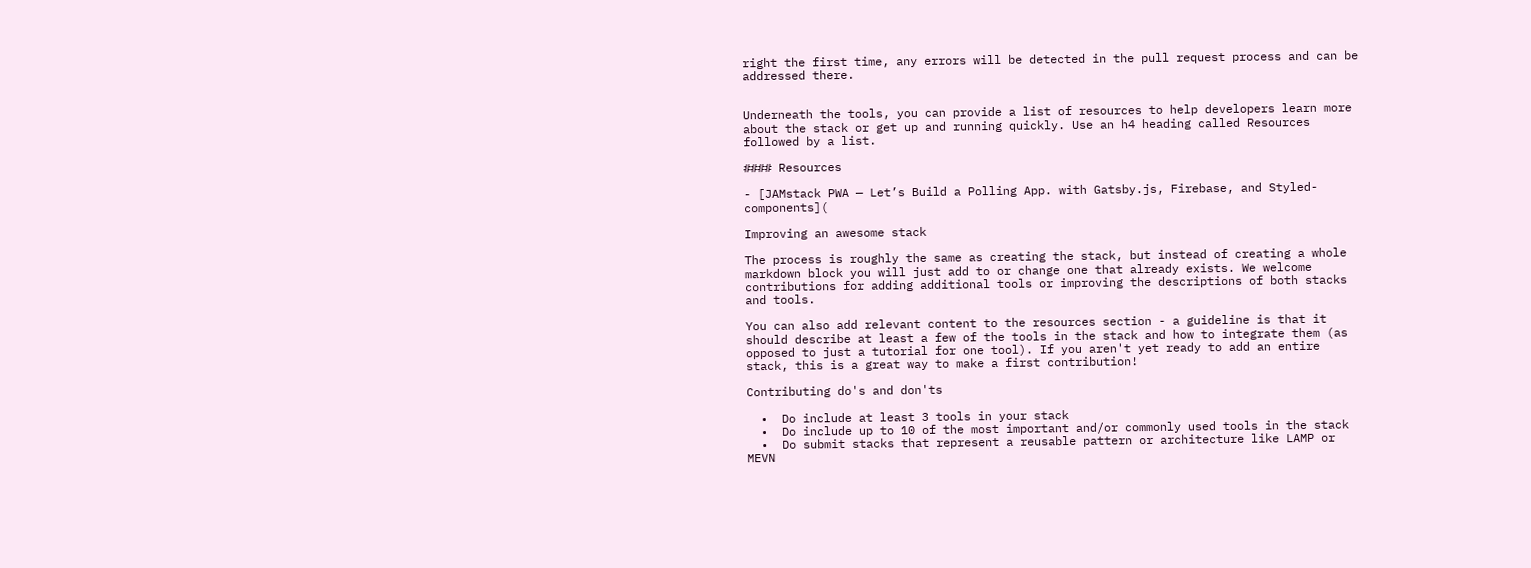right the first time, any errors will be detected in the pull request process and can be addressed there.


Underneath the tools, you can provide a list of resources to help developers learn more about the stack or get up and running quickly. Use an h4 heading called Resources followed by a list.

#### Resources

- [JAMstack PWA — Let’s Build a Polling App. with Gatsby.js, Firebase, and Styled-components](

Improving an awesome stack

The process is roughly the same as creating the stack, but instead of creating a whole markdown block you will just add to or change one that already exists. We welcome contributions for adding additional tools or improving the descriptions of both stacks and tools.

You can also add relevant content to the resources section - a guideline is that it should describe at least a few of the tools in the stack and how to integrate them (as opposed to just a tutorial for one tool). If you aren't yet ready to add an entire stack, this is a great way to make a first contribution!

Contributing do's and don'ts

  •  Do include at least 3 tools in your stack
  •  Do include up to 10 of the most important and/or commonly used tools in the stack
  •  Do submit stacks that represent a reusable pattern or architecture like LAMP or MEVN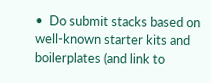•  Do submit stacks based on well-known starter kits and boilerplates (and link to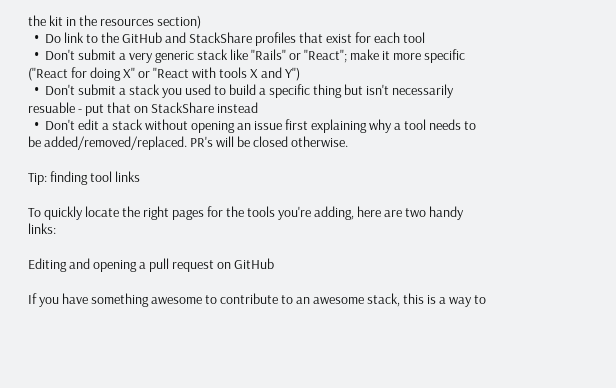the kit in the resources section)
  •  Do link to the GitHub and StackShare profiles that exist for each tool
  •  Don't submit a very generic stack like "Rails" or "React"; make it more specific ("React for doing X" or "React with tools X and Y")
  •  Don't submit a stack you used to build a specific thing but isn't necessarily resuable - put that on StackShare instead
  •  Don't edit a stack without opening an issue first explaining why a tool needs to be added/removed/replaced. PR's will be closed otherwise.

Tip: finding tool links

To quickly locate the right pages for the tools you're adding, here are two handy links:

Editing and opening a pull request on GitHub

If you have something awesome to contribute to an awesome stack, this is a way to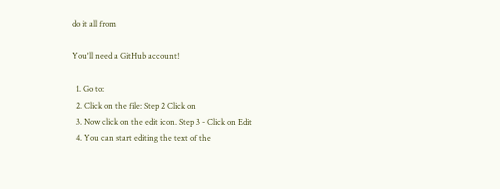do it all from

You'll need a GitHub account!

  1. Go to:
  2. Click on the file: Step 2 Click on
  3. Now click on the edit icon. Step 3 - Click on Edit
  4. You can start editing the text of the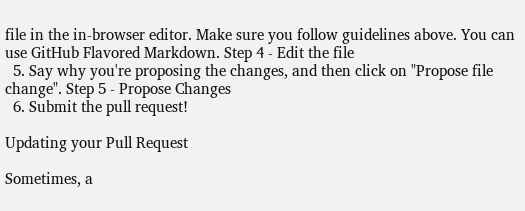file in the in-browser editor. Make sure you follow guidelines above. You can use GitHub Flavored Markdown. Step 4 - Edit the file
  5. Say why you're proposing the changes, and then click on "Propose file change". Step 5 - Propose Changes
  6. Submit the pull request!

Updating your Pull Request

Sometimes, a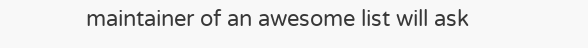maintainer of an awesome list will ask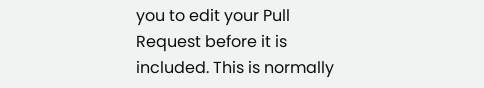you to edit your Pull Request before it is included. This is normally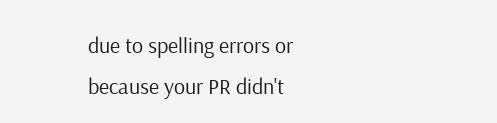due to spelling errors or because your PR didn't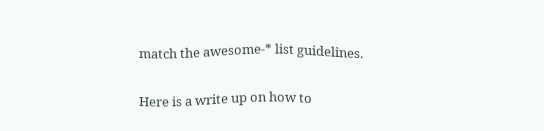match the awesome-* list guidelines.

Here is a write up on how to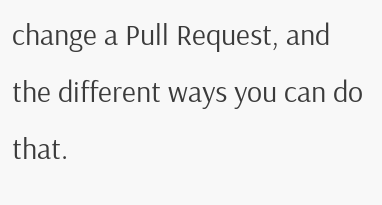change a Pull Request, and the different ways you can do that.